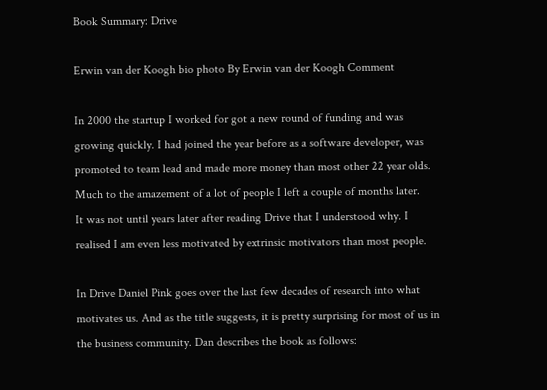Book Summary: Drive

Erwin van der Koogh bio photo By Erwin van der Koogh Comment

In 2000 the startup I worked for got a new round of funding and was growing quickly. I had joined the year before as a software developer, was promoted to team lead and made more money than most other 22 year olds. Much to the amazement of a lot of people I left a couple of months later.
It was not until years later after reading Drive that I understood why. I realised I am even less motivated by extrinsic motivators than most people.

In Drive Daniel Pink goes over the last few decades of research into what motivates us. And as the title suggests, it is pretty surprising for most of us in the business community. Dan describes the book as follows: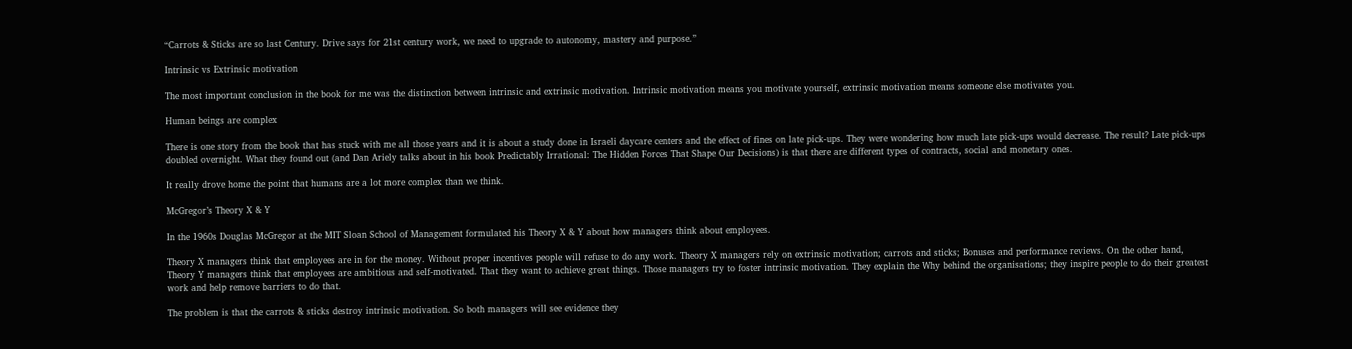“Carrots & Sticks are so last Century. Drive says for 21st century work, we need to upgrade to autonomy, mastery and purpose.”

Intrinsic vs Extrinsic motivation

The most important conclusion in the book for me was the distinction between intrinsic and extrinsic motivation. Intrinsic motivation means you motivate yourself, extrinsic motivation means someone else motivates you.

Human beings are complex

There is one story from the book that has stuck with me all those years and it is about a study done in Israeli daycare centers and the effect of fines on late pick-ups. They were wondering how much late pick-ups would decrease. The result? Late pick-ups doubled overnight. What they found out (and Dan Ariely talks about in his book Predictably Irrational: The Hidden Forces That Shape Our Decisions) is that there are different types of contracts, social and monetary ones.

It really drove home the point that humans are a lot more complex than we think.

McGregor’s Theory X & Y

In the 1960s Douglas McGregor at the MIT Sloan School of Management formulated his Theory X & Y about how managers think about employees.

Theory X managers think that employees are in for the money. Without proper incentives people will refuse to do any work. Theory X managers rely on extrinsic motivation; carrots and sticks; Bonuses and performance reviews. On the other hand, Theory Y managers think that employees are ambitious and self-motivated. That they want to achieve great things. Those managers try to foster intrinsic motivation. They explain the Why behind the organisations; they inspire people to do their greatest work and help remove barriers to do that.

The problem is that the carrots & sticks destroy intrinsic motivation. So both managers will see evidence they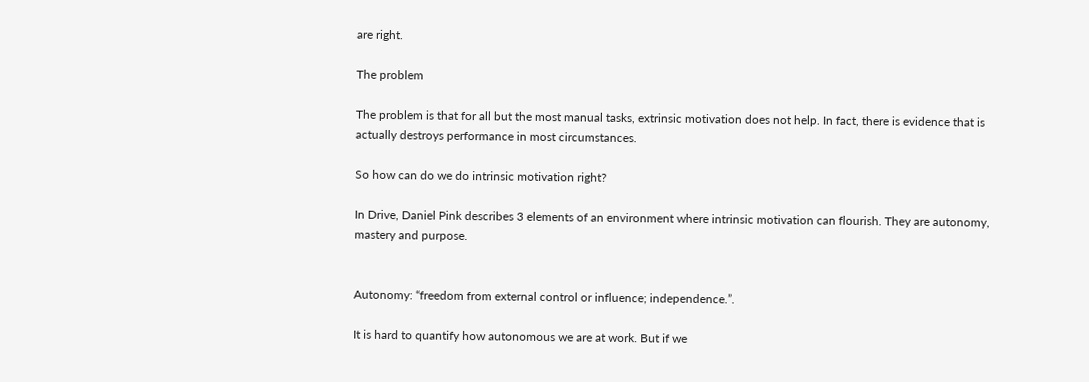are right.

The problem

The problem is that for all but the most manual tasks, extrinsic motivation does not help. In fact, there is evidence that is actually destroys performance in most circumstances.

So how can do we do intrinsic motivation right?

In Drive, Daniel Pink describes 3 elements of an environment where intrinsic motivation can flourish. They are autonomy, mastery and purpose.


Autonomy: “freedom from external control or influence; independence.”.

It is hard to quantify how autonomous we are at work. But if we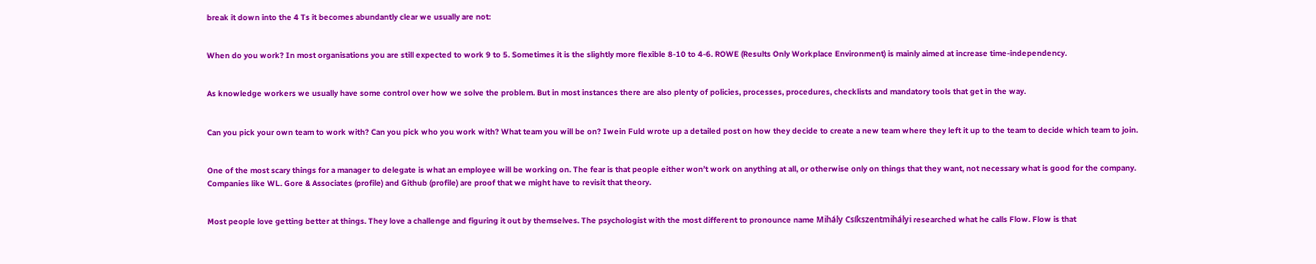break it down into the 4 Ts it becomes abundantly clear we usually are not:


When do you work? In most organisations you are still expected to work 9 to 5. Sometimes it is the slightly more flexible 8-10 to 4-6. ROWE (Results Only Workplace Environment) is mainly aimed at increase time-independency.


As knowledge workers we usually have some control over how we solve the problem. But in most instances there are also plenty of policies, processes, procedures, checklists and mandatory tools that get in the way.


Can you pick your own team to work with? Can you pick who you work with? What team you will be on? Iwein Fuld wrote up a detailed post on how they decide to create a new team where they left it up to the team to decide which team to join.


One of the most scary things for a manager to delegate is what an employee will be working on. The fear is that people either won’t work on anything at all, or otherwise only on things that they want, not necessary what is good for the company.
Companies like WL. Gore & Associates (profile) and Github (profile) are proof that we might have to revisit that theory.


Most people love getting better at things. They love a challenge and figuring it out by themselves. The psychologist with the most different to pronounce name Mihály Csíkszentmihályi researched what he calls Flow. Flow is that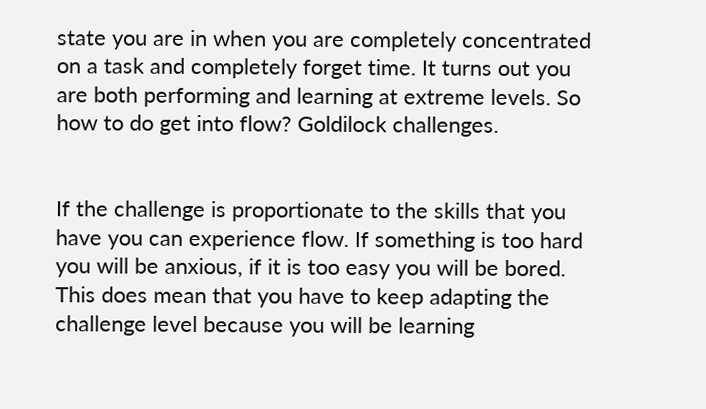state you are in when you are completely concentrated on a task and completely forget time. It turns out you are both performing and learning at extreme levels. So how to do get into flow? Goldilock challenges.


If the challenge is proportionate to the skills that you have you can experience flow. If something is too hard you will be anxious, if it is too easy you will be bored. This does mean that you have to keep adapting the challenge level because you will be learning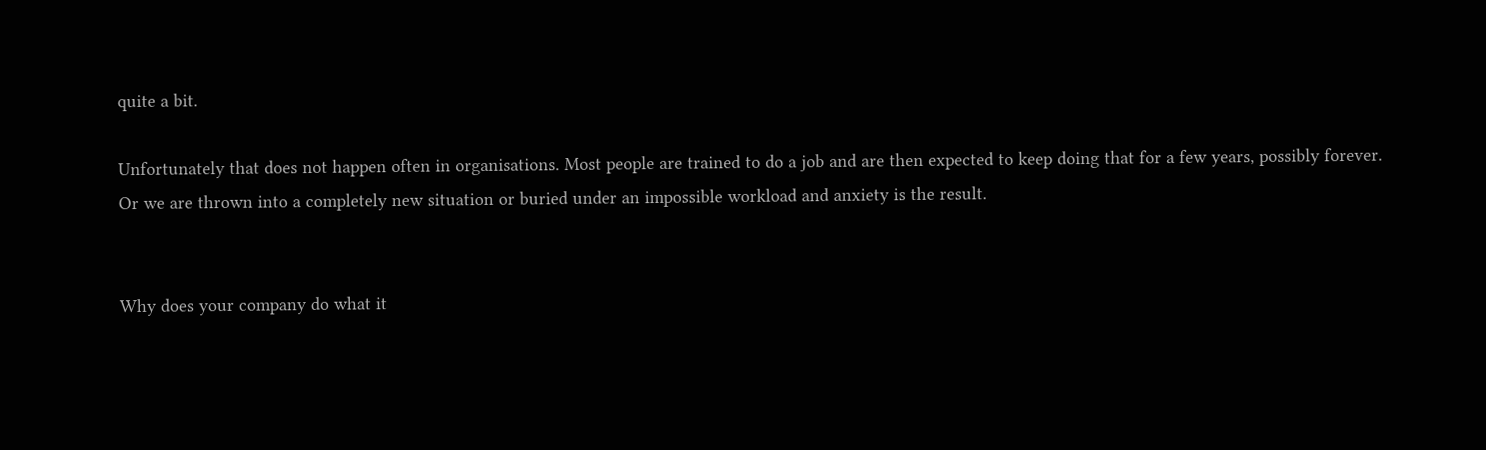quite a bit.

Unfortunately that does not happen often in organisations. Most people are trained to do a job and are then expected to keep doing that for a few years, possibly forever.
Or we are thrown into a completely new situation or buried under an impossible workload and anxiety is the result.


Why does your company do what it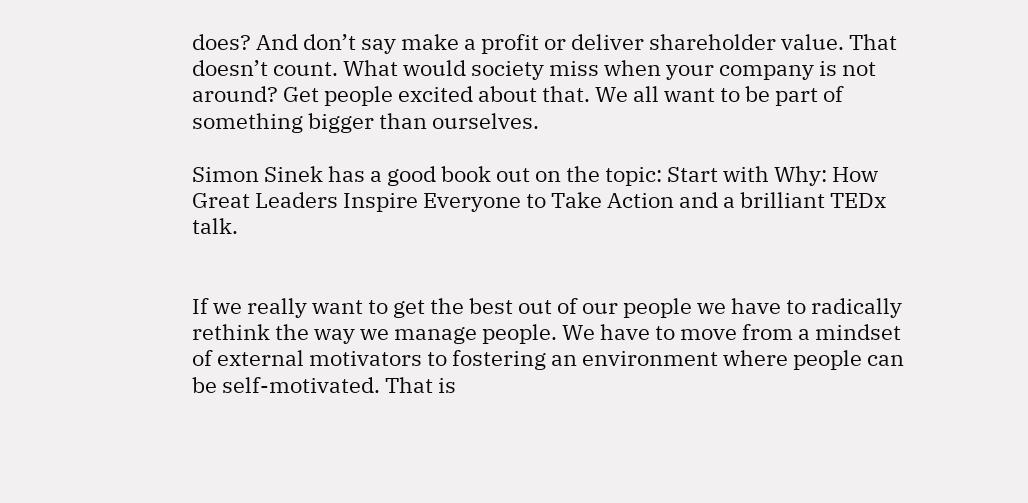does? And don’t say make a profit or deliver shareholder value. That doesn’t count. What would society miss when your company is not around? Get people excited about that. We all want to be part of something bigger than ourselves.

Simon Sinek has a good book out on the topic: Start with Why: How Great Leaders Inspire Everyone to Take Action and a brilliant TEDx talk.


If we really want to get the best out of our people we have to radically rethink the way we manage people. We have to move from a mindset of external motivators to fostering an environment where people can be self-motivated. That is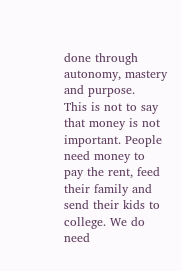done through autonomy, mastery and purpose.
This is not to say that money is not important. People need money to pay the rent, feed their family and send their kids to college. We do need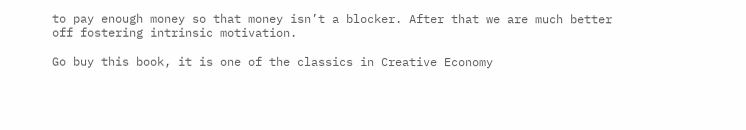to pay enough money so that money isn’t a blocker. After that we are much better off fostering intrinsic motivation.

Go buy this book, it is one of the classics in Creative Economy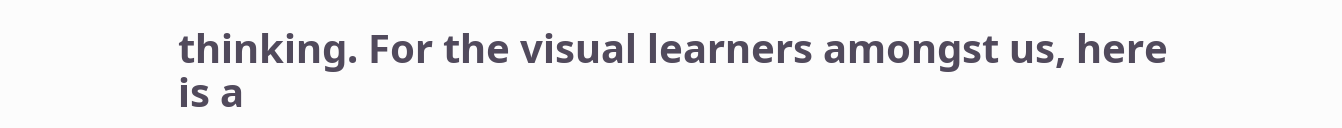thinking. For the visual learners amongst us, here is a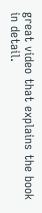great video that explains the book in detail.